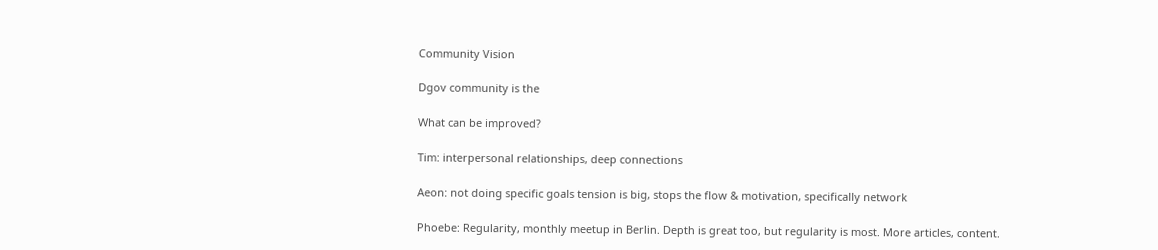Community Vision

Dgov community is the

What can be improved?

Tim: interpersonal relationships, deep connections

Aeon: not doing specific goals tension is big, stops the flow & motivation, specifically network

Phoebe: Regularity, monthly meetup in Berlin. Depth is great too, but regularity is most. More articles, content.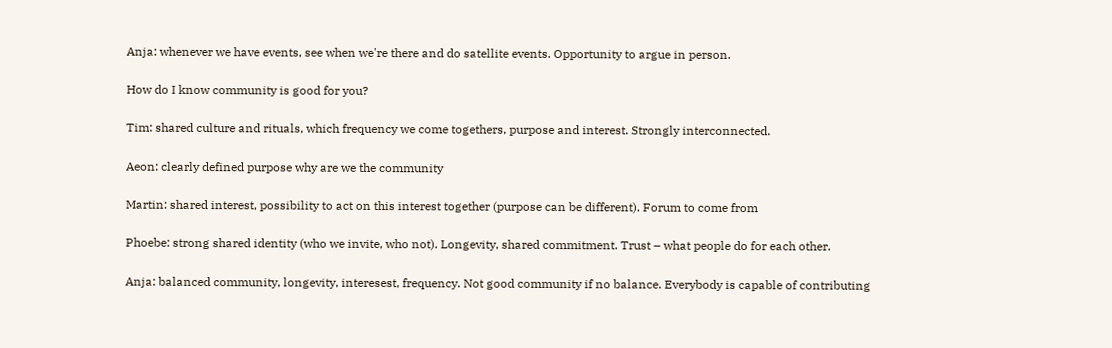Anja: whenever we have events, see when we're there and do satellite events. Opportunity to argue in person.

How do I know community is good for you?

Tim: shared culture and rituals, which frequency we come togethers, purpose and interest. Strongly interconnected.

Aeon: clearly defined purpose why are we the community

Martin: shared interest, possibility to act on this interest together (purpose can be different). Forum to come from

Phoebe: strong shared identity (who we invite, who not). Longevity, shared commitment. Trust – what people do for each other.

Anja: balanced community, longevity, interesest, frequency. Not good community if no balance. Everybody is capable of contributing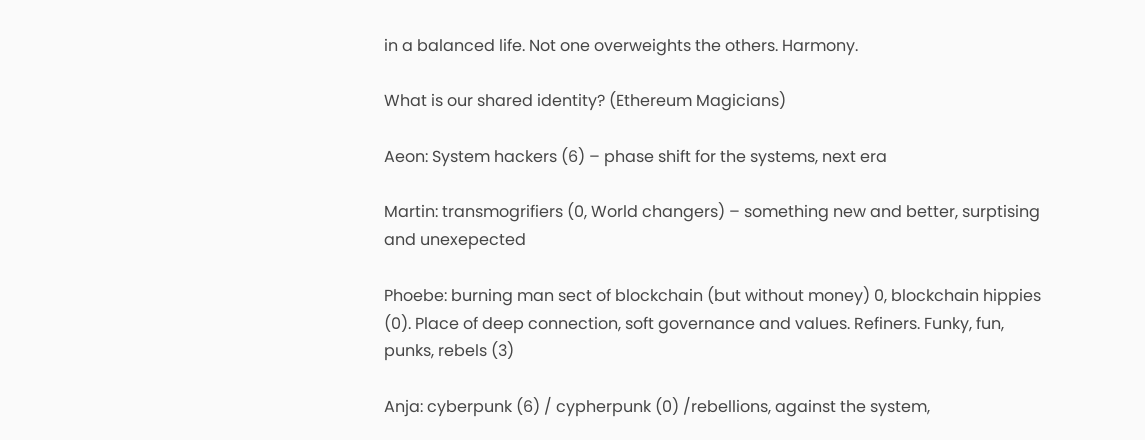in a balanced life. Not one overweights the others. Harmony.

What is our shared identity? (Ethereum Magicians)

Aeon: System hackers (6) – phase shift for the systems, next era

Martin: transmogrifiers (0, World changers) – something new and better, surptising and unexepected

Phoebe: burning man sect of blockchain (but without money) 0, blockchain hippies (0). Place of deep connection, soft governance and values. Refiners. Funky, fun, punks, rebels (3)

Anja: cyberpunk (6) / cypherpunk (0) /rebellions, against the system,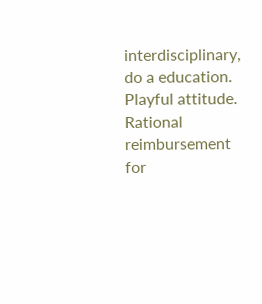interdisciplinary, do a education. Playful attitude. Rational reimbursement for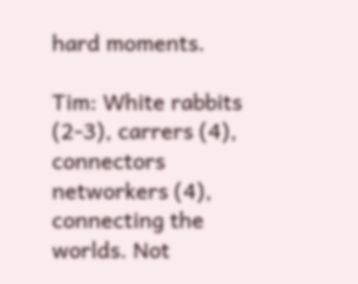hard moments.

Tim: White rabbits (2-3), carrers (4), connectors networkers (4), connecting the worlds. Not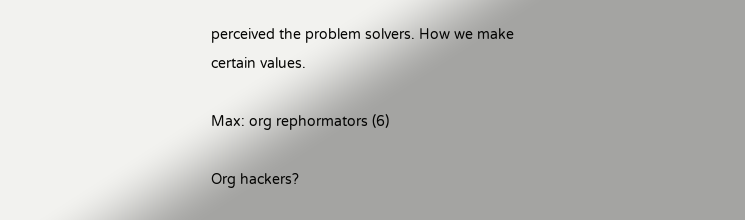perceived the problem solvers. How we make certain values.

Max: org rephormators (6)

Org hackers?